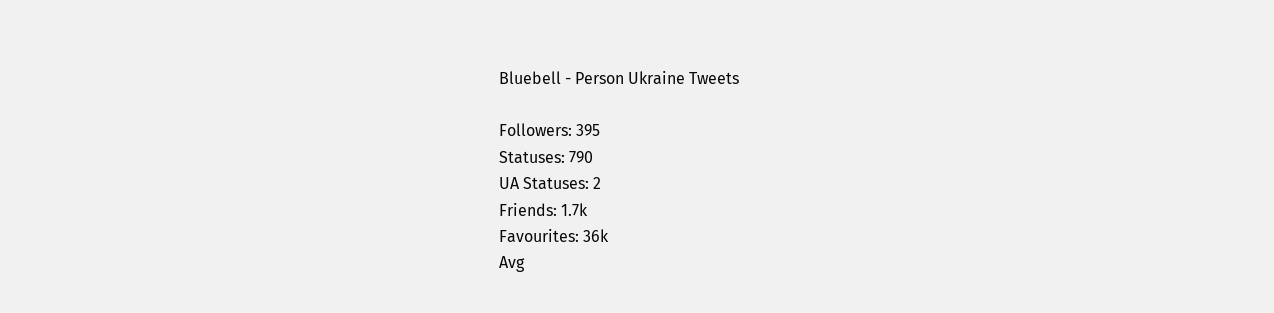Bluebell - Person Ukraine Tweets

Followers: 395
Statuses: 790
UA Statuses: 2
Friends: 1.7k
Favourites: 36k
Avg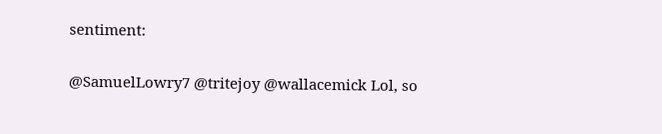sentiment:

@SamuelLowry7 @tritejoy @wallacemick Lol, so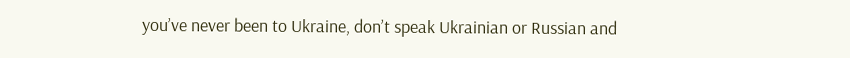you’ve never been to Ukraine, don’t speak Ukrainian or Russian and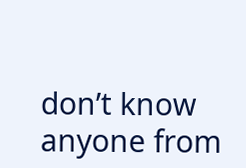don’t know anyone from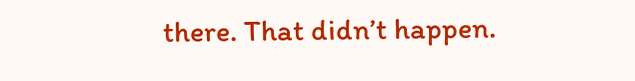there. That didn’t happen.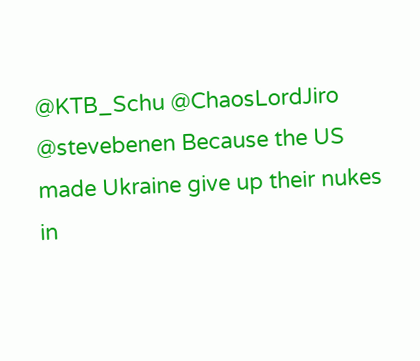@KTB_Schu @ChaosLordJiro @stevebenen Because the US made Ukraine give up their nukes in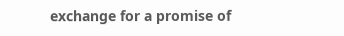exchange for a promise of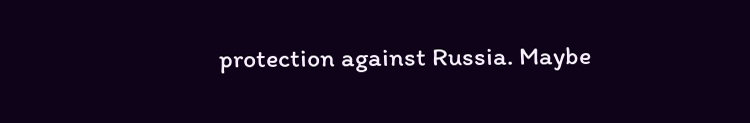protection against Russia. Maybe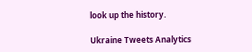look up the history.

Ukraine Tweets Analytics